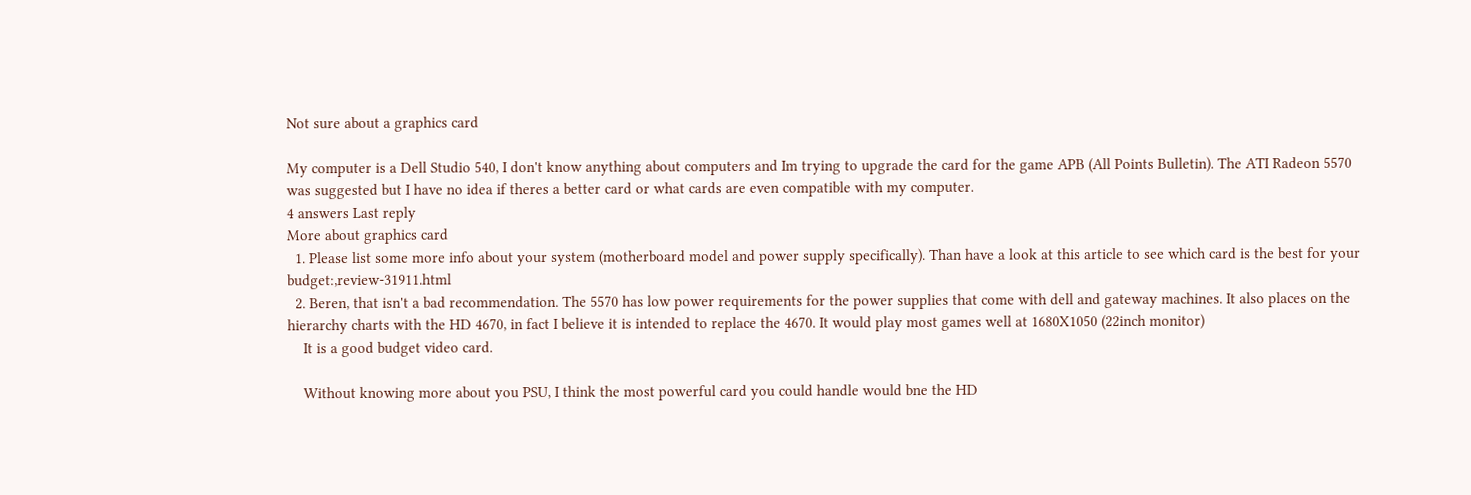Not sure about a graphics card

My computer is a Dell Studio 540, I don't know anything about computers and Im trying to upgrade the card for the game APB (All Points Bulletin). The ATI Radeon 5570 was suggested but I have no idea if theres a better card or what cards are even compatible with my computer.
4 answers Last reply
More about graphics card
  1. Please list some more info about your system (motherboard model and power supply specifically). Than have a look at this article to see which card is the best for your budget:,review-31911.html
  2. Beren, that isn't a bad recommendation. The 5570 has low power requirements for the power supplies that come with dell and gateway machines. It also places on the hierarchy charts with the HD 4670, in fact I believe it is intended to replace the 4670. It would play most games well at 1680X1050 (22inch monitor)
    It is a good budget video card.

    Without knowing more about you PSU, I think the most powerful card you could handle would bne the HD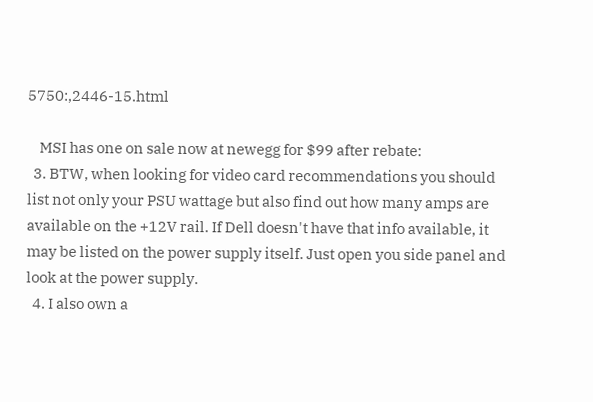5750:,2446-15.html

    MSI has one on sale now at newegg for $99 after rebate:
  3. BTW, when looking for video card recommendations you should list not only your PSU wattage but also find out how many amps are available on the +12V rail. If Dell doesn't have that info available, it may be listed on the power supply itself. Just open you side panel and look at the power supply.
  4. I also own a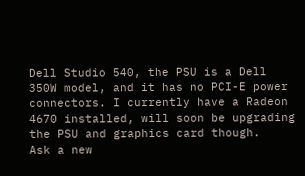Dell Studio 540, the PSU is a Dell 350W model, and it has no PCI-E power connectors. I currently have a Radeon 4670 installed, will soon be upgrading the PSU and graphics card though.
Ask a new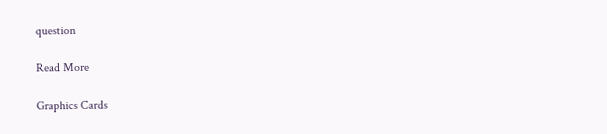question

Read More

Graphics Cards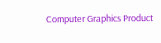Computer Graphics Product